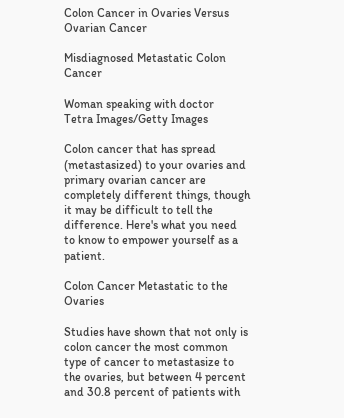Colon Cancer in Ovaries Versus Ovarian Cancer

Misdiagnosed Metastatic Colon Cancer

Woman speaking with doctor
Tetra Images/Getty Images

Colon cancer that has spread (metastasized) to your ovaries and primary ovarian cancer are completely different things, though it may be difficult to tell the difference. Here's what you need to know to empower yourself as a patient.

Colon Cancer Metastatic to the Ovaries

Studies have shown that not only is colon cancer the most common type of cancer to metastasize to the ovaries, but between 4 percent and 30.8 percent of patients with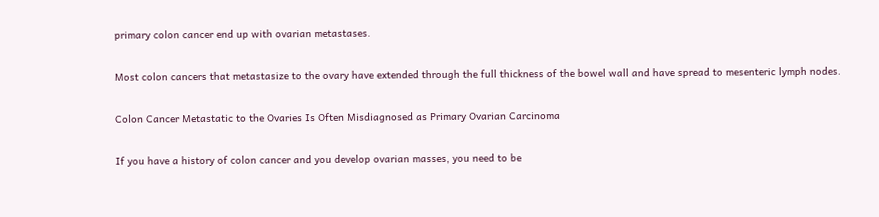primary colon cancer end up with ovarian metastases.

Most colon cancers that metastasize to the ovary have extended through the full thickness of the bowel wall and have spread to mesenteric lymph nodes.

Colon Cancer Metastatic to the Ovaries Is Often Misdiagnosed as Primary Ovarian Carcinoma

If you have a history of colon cancer and you develop ovarian masses, you need to be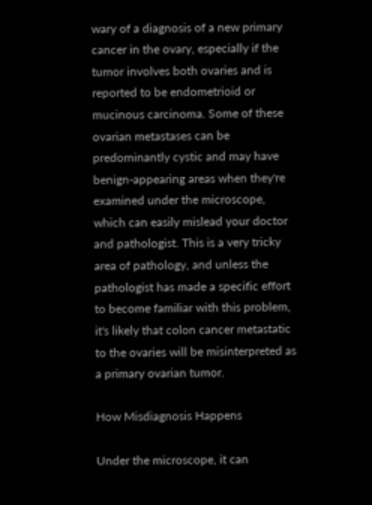wary of a diagnosis of a new primary cancer in the ovary, especially if the tumor involves both ovaries and is reported to be endometrioid or mucinous carcinoma. Some of these ovarian metastases can be predominantly cystic and may have benign-appearing areas when they're examined under the microscope, which can easily mislead your doctor and pathologist. This is a very tricky area of pathology, and unless the pathologist has made a specific effort to become familiar with this problem, it's likely that colon cancer metastatic to the ovaries will be misinterpreted as a primary ovarian tumor.

How Misdiagnosis Happens

Under the microscope, it can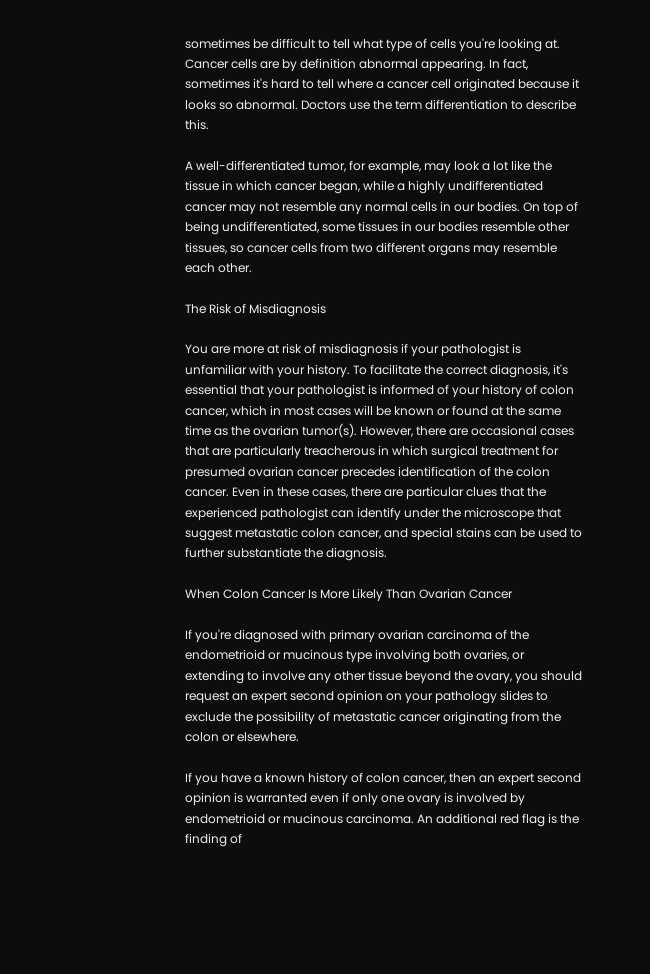sometimes be difficult to tell what type of cells you're looking at. Cancer cells are by definition abnormal appearing. In fact, sometimes it's hard to tell where a cancer cell originated because it looks so abnormal. Doctors use the term differentiation to describe this.

A well-differentiated tumor, for example, may look a lot like the tissue in which cancer began, while a highly undifferentiated cancer may not resemble any normal cells in our bodies. On top of being undifferentiated, some tissues in our bodies resemble other tissues, so cancer cells from two different organs may resemble each other.

The Risk of Misdiagnosis

You are more at risk of misdiagnosis if your pathologist is unfamiliar with your history. To facilitate the correct diagnosis, it's essential that your pathologist is informed of your history of colon cancer, which in most cases will be known or found at the same time as the ovarian tumor(s). However, there are occasional cases that are particularly treacherous in which surgical treatment for presumed ovarian cancer precedes identification of the colon cancer. Even in these cases, there are particular clues that the experienced pathologist can identify under the microscope that suggest metastatic colon cancer, and special stains can be used to further substantiate the diagnosis.

When Colon Cancer Is More Likely Than Ovarian Cancer

If you're diagnosed with primary ovarian carcinoma of the endometrioid or mucinous type involving both ovaries, or extending to involve any other tissue beyond the ovary, you should request an expert second opinion on your pathology slides to exclude the possibility of metastatic cancer originating from the colon or elsewhere.

If you have a known history of colon cancer, then an expert second opinion is warranted even if only one ovary is involved by endometrioid or mucinous carcinoma. An additional red flag is the finding of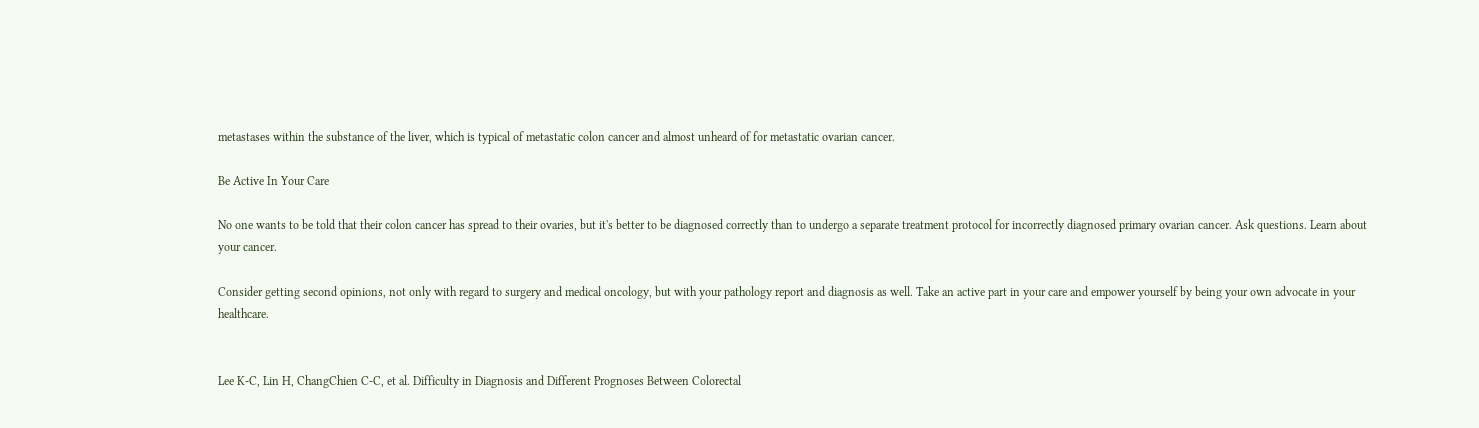metastases within the substance of the liver, which is typical of metastatic colon cancer and almost unheard of for metastatic ovarian cancer.

Be Active In Your Care

No one wants to be told that their colon cancer has spread to their ovaries, but it's better to be diagnosed correctly than to undergo a separate treatment protocol for incorrectly diagnosed primary ovarian cancer. Ask questions. Learn about your cancer.

Consider getting second opinions, not only with regard to surgery and medical oncology, but with your pathology report and diagnosis as well. Take an active part in your care and empower yourself by being your own advocate in your healthcare.


Lee K-C, Lin H, ChangChien C-C, et al. Difficulty in Diagnosis and Different Prognoses Between Colorectal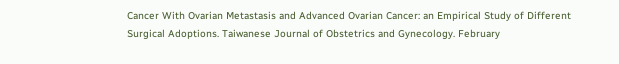Cancer With Ovarian Metastasis and Advanced Ovarian Cancer: an Empirical Study of Different Surgical Adoptions. Taiwanese Journal of Obstetrics and Gynecology. February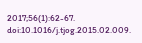2017;56(1):62-67. doi:10.1016/j.tjog.2015.02.009.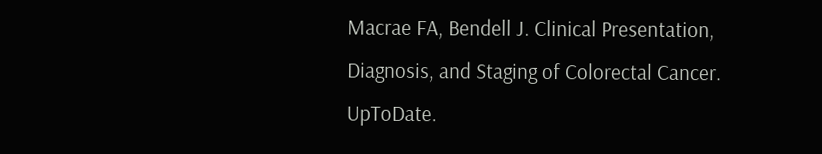Macrae FA, Bendell J. Clinical Presentation, Diagnosis, and Staging of Colorectal Cancer. UpToDate.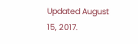Updated August 15, 2017.